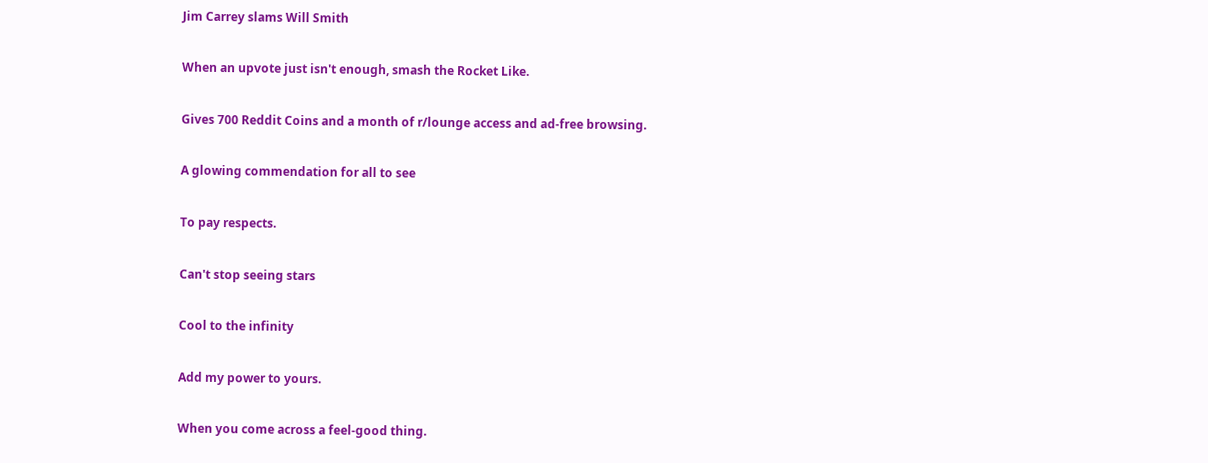Jim Carrey slams Will Smith

When an upvote just isn't enough, smash the Rocket Like.

Gives 700 Reddit Coins and a month of r/lounge access and ad-free browsing.

A glowing commendation for all to see

To pay respects.

Can't stop seeing stars

Cool to the infinity

Add my power to yours.

When you come across a feel-good thing.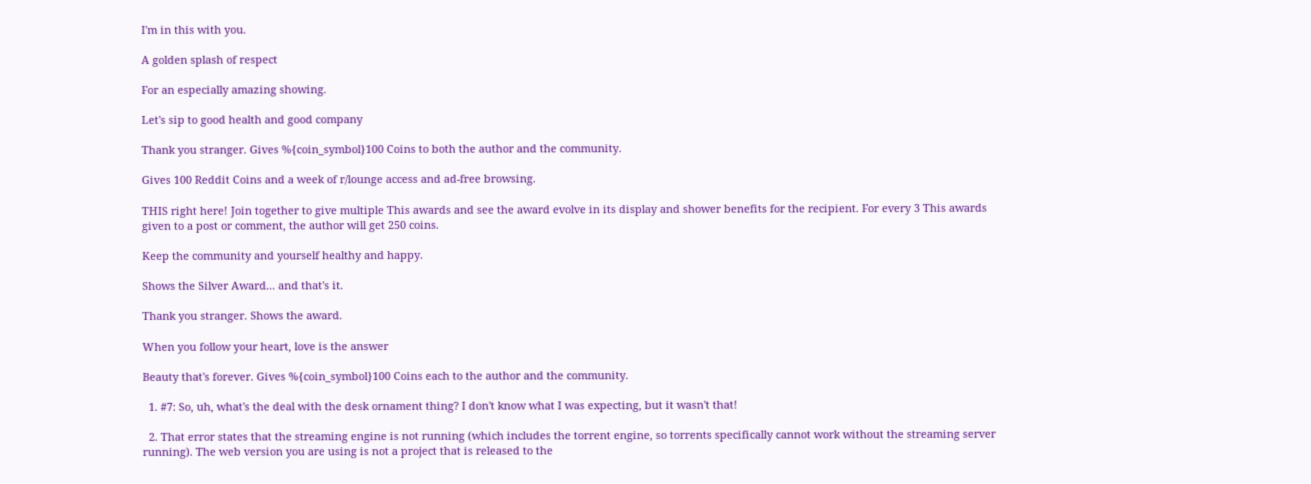I'm in this with you.

A golden splash of respect

For an especially amazing showing.

Let's sip to good health and good company

Thank you stranger. Gives %{coin_symbol}100 Coins to both the author and the community.

Gives 100 Reddit Coins and a week of r/lounge access and ad-free browsing.

THIS right here! Join together to give multiple This awards and see the award evolve in its display and shower benefits for the recipient. For every 3 This awards given to a post or comment, the author will get 250 coins.

Keep the community and yourself healthy and happy.

Shows the Silver Award... and that's it.

Thank you stranger. Shows the award.

When you follow your heart, love is the answer

Beauty that's forever. Gives %{coin_symbol}100 Coins each to the author and the community.

  1. #7: So, uh, what's the deal with the desk ornament thing? I don't know what I was expecting, but it wasn't that!

  2. That error states that the streaming engine is not running (which includes the torrent engine, so torrents specifically cannot work without the streaming server running). The web version you are using is not a project that is released to the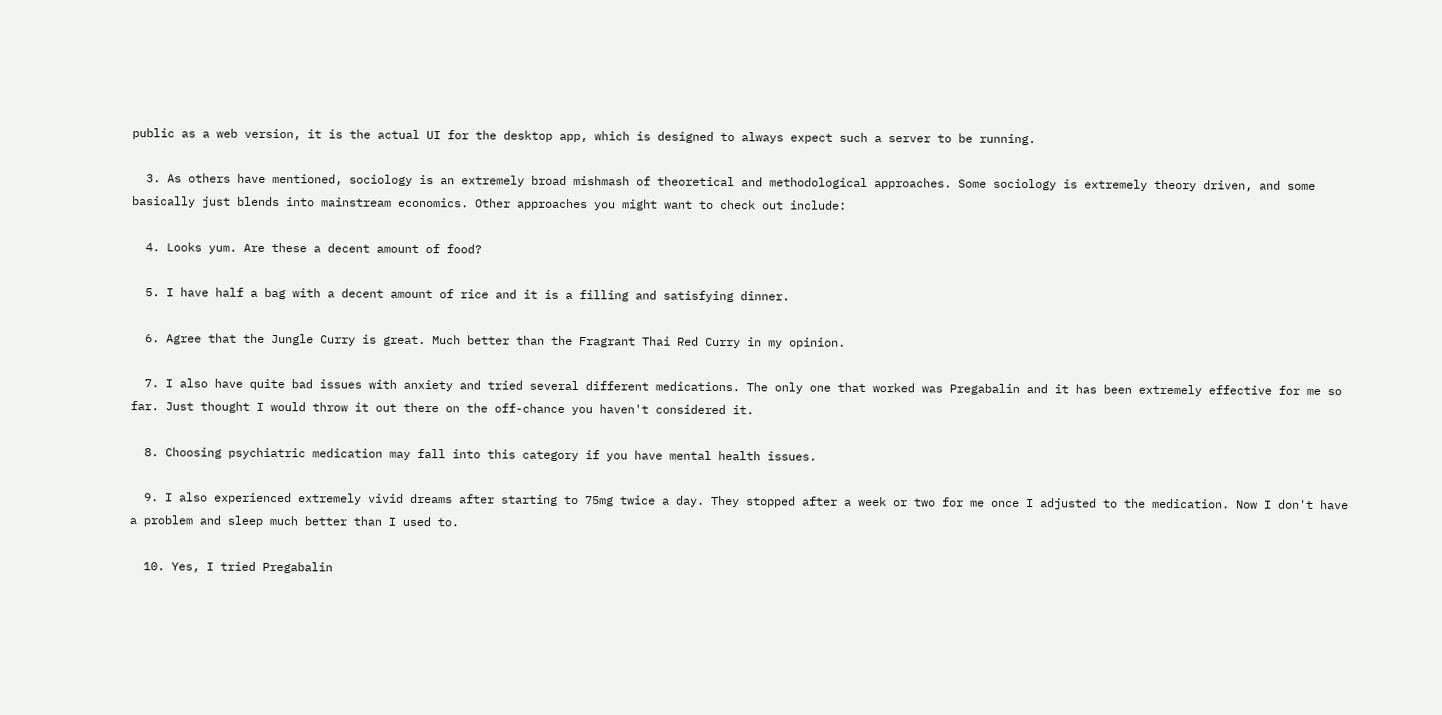public as a web version, it is the actual UI for the desktop app, which is designed to always expect such a server to be running.

  3. As others have mentioned, sociology is an extremely broad mishmash of theoretical and methodological approaches. Some sociology is extremely theory driven, and some basically just blends into mainstream economics. Other approaches you might want to check out include:

  4. Looks yum. Are these a decent amount of food?

  5. I have half a bag with a decent amount of rice and it is a filling and satisfying dinner.

  6. Agree that the Jungle Curry is great. Much better than the Fragrant Thai Red Curry in my opinion.

  7. I also have quite bad issues with anxiety and tried several different medications. The only one that worked was Pregabalin and it has been extremely effective for me so far. Just thought I would throw it out there on the off-chance you haven't considered it.

  8. Choosing psychiatric medication may fall into this category if you have mental health issues.

  9. I also experienced extremely vivid dreams after starting to 75mg twice a day. They stopped after a week or two for me once I adjusted to the medication. Now I don't have a problem and sleep much better than I used to.

  10. Yes, I tried Pregabalin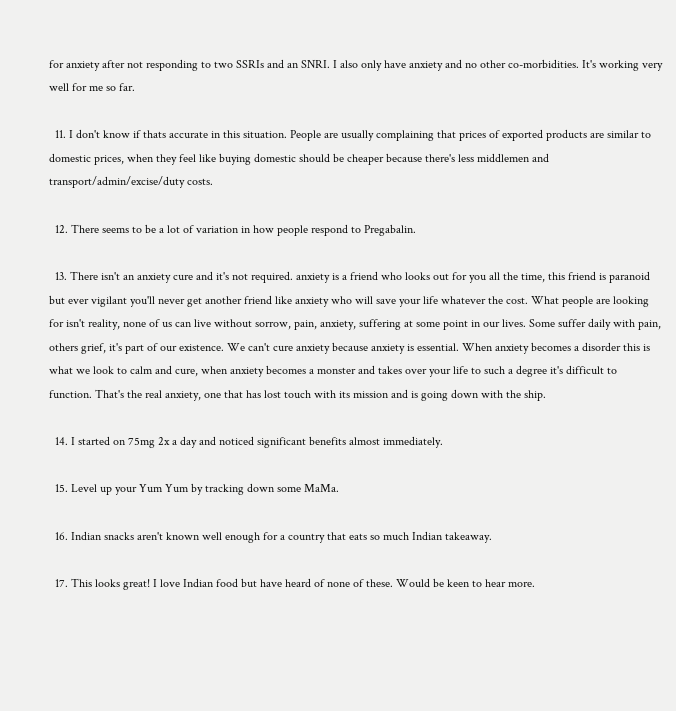for anxiety after not responding to two SSRIs and an SNRI. I also only have anxiety and no other co-morbidities. It's working very well for me so far.

  11. I don't know if thats accurate in this situation. People are usually complaining that prices of exported products are similar to domestic prices, when they feel like buying domestic should be cheaper because there's less middlemen and transport/admin/excise/duty costs.

  12. There seems to be a lot of variation in how people respond to Pregabalin.

  13. There isn't an anxiety cure and it's not required. anxiety is a friend who looks out for you all the time, this friend is paranoid but ever vigilant you'll never get another friend like anxiety who will save your life whatever the cost. What people are looking for isn't reality, none of us can live without sorrow, pain, anxiety, suffering at some point in our lives. Some suffer daily with pain, others grief, it's part of our existence. We can't cure anxiety because anxiety is essential. When anxiety becomes a disorder this is what we look to calm and cure, when anxiety becomes a monster and takes over your life to such a degree it's difficult to function. That's the real anxiety, one that has lost touch with its mission and is going down with the ship.

  14. I started on 75mg 2x a day and noticed significant benefits almost immediately.

  15. Level up your Yum Yum by tracking down some MaMa.

  16. Indian snacks aren't known well enough for a country that eats so much Indian takeaway.

  17. This looks great! I love Indian food but have heard of none of these. Would be keen to hear more.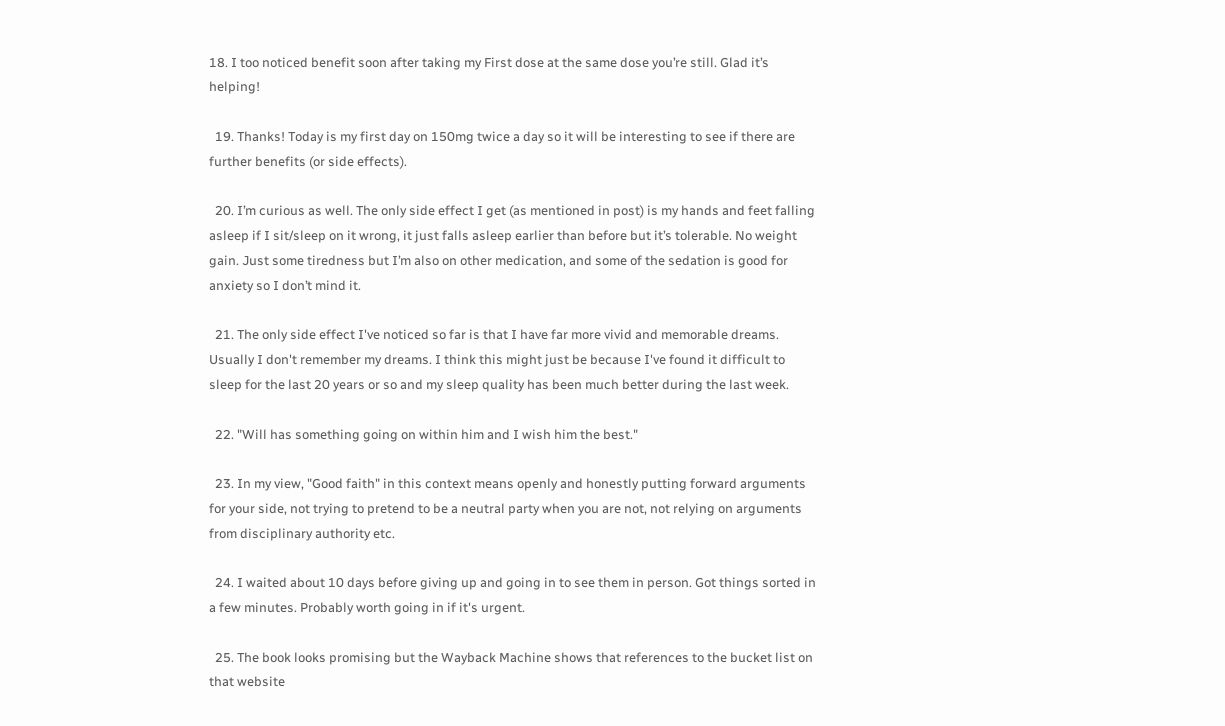18. I too noticed benefit soon after taking my First dose at the same dose you’re still. Glad it’s helping!

  19. Thanks! Today is my first day on 150mg twice a day so it will be interesting to see if there are further benefits (or side effects).

  20. I’m curious as well. The only side effect I get (as mentioned in post) is my hands and feet falling asleep if I sit/sleep on it wrong, it just falls asleep earlier than before but it’s tolerable. No weight gain. Just some tiredness but I’m also on other medication, and some of the sedation is good for anxiety so I don’t mind it.

  21. The only side effect I've noticed so far is that I have far more vivid and memorable dreams. Usually I don't remember my dreams. I think this might just be because I've found it difficult to sleep for the last 20 years or so and my sleep quality has been much better during the last week.

  22. "Will has something going on within him and I wish him the best."

  23. In my view, "Good faith" in this context means openly and honestly putting forward arguments for your side, not trying to pretend to be a neutral party when you are not, not relying on arguments from disciplinary authority etc.

  24. I waited about 10 days before giving up and going in to see them in person. Got things sorted in a few minutes. Probably worth going in if it's urgent.

  25. The book looks promising but the Wayback Machine shows that references to the bucket list on that website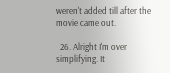weren't added till after the movie came out.

  26. Alright I'm over simplifying. It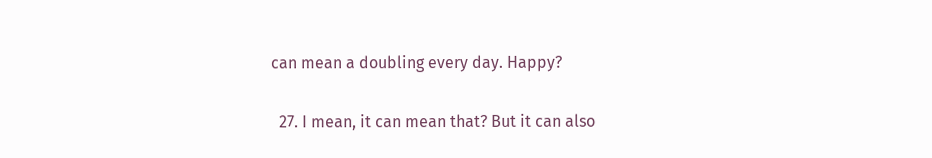can mean a doubling every day. Happy?

  27. I mean, it can mean that? But it can also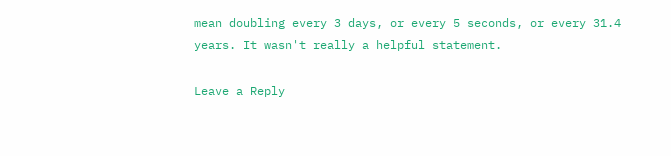mean doubling every 3 days, or every 5 seconds, or every 31.4 years. It wasn't really a helpful statement.

Leave a Reply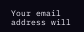Your email address will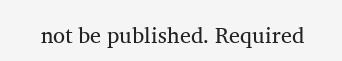not be published. Required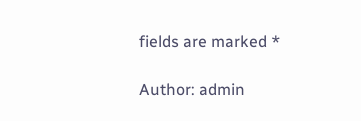fields are marked *

Author: admin